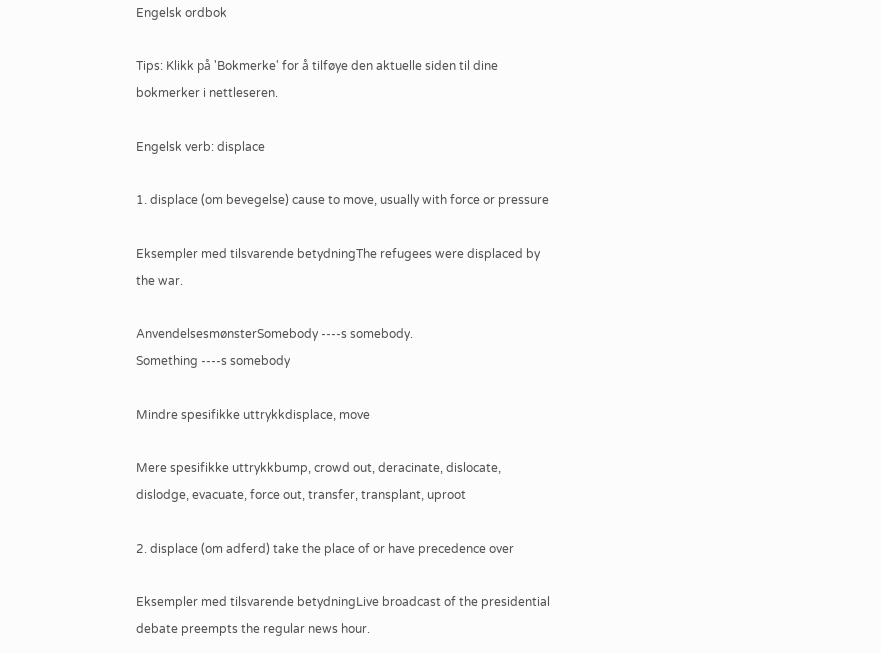Engelsk ordbok

Tips: Klikk på 'Bokmerke' for å tilføye den aktuelle siden til dine bokmerker i nettleseren.

Engelsk verb: displace

1. displace (om bevegelse) cause to move, usually with force or pressure

Eksempler med tilsvarende betydningThe refugees were displaced by the war.

AnvendelsesmønsterSomebody ----s somebody.
Something ----s somebody

Mindre spesifikke uttrykkdisplace, move

Mere spesifikke uttrykkbump, crowd out, deracinate, dislocate, dislodge, evacuate, force out, transfer, transplant, uproot

2. displace (om adferd) take the place of or have precedence over

Eksempler med tilsvarende betydningLive broadcast of the presidential debate preempts the regular news hour.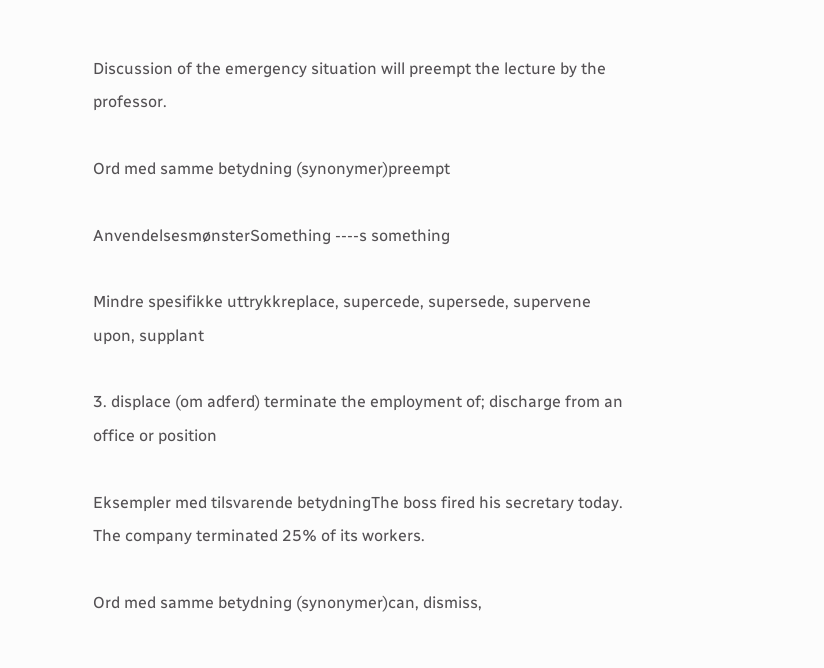Discussion of the emergency situation will preempt the lecture by the professor.

Ord med samme betydning (synonymer)preempt

AnvendelsesmønsterSomething ----s something

Mindre spesifikke uttrykkreplace, supercede, supersede, supervene upon, supplant

3. displace (om adferd) terminate the employment of; discharge from an office or position

Eksempler med tilsvarende betydningThe boss fired his secretary today.
The company terminated 25% of its workers.

Ord med samme betydning (synonymer)can, dismiss,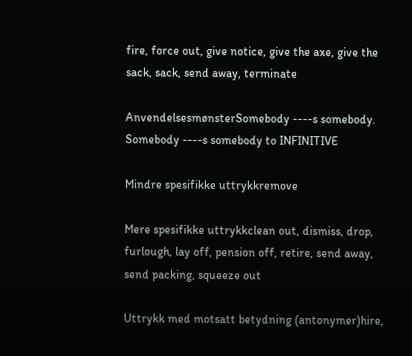fire, force out, give notice, give the axe, give the sack, sack, send away, terminate

AnvendelsesmønsterSomebody ----s somebody.
Somebody ----s somebody to INFINITIVE

Mindre spesifikke uttrykkremove

Mere spesifikke uttrykkclean out, dismiss, drop, furlough, lay off, pension off, retire, send away, send packing, squeeze out

Uttrykk med motsatt betydning (antonymer)hire,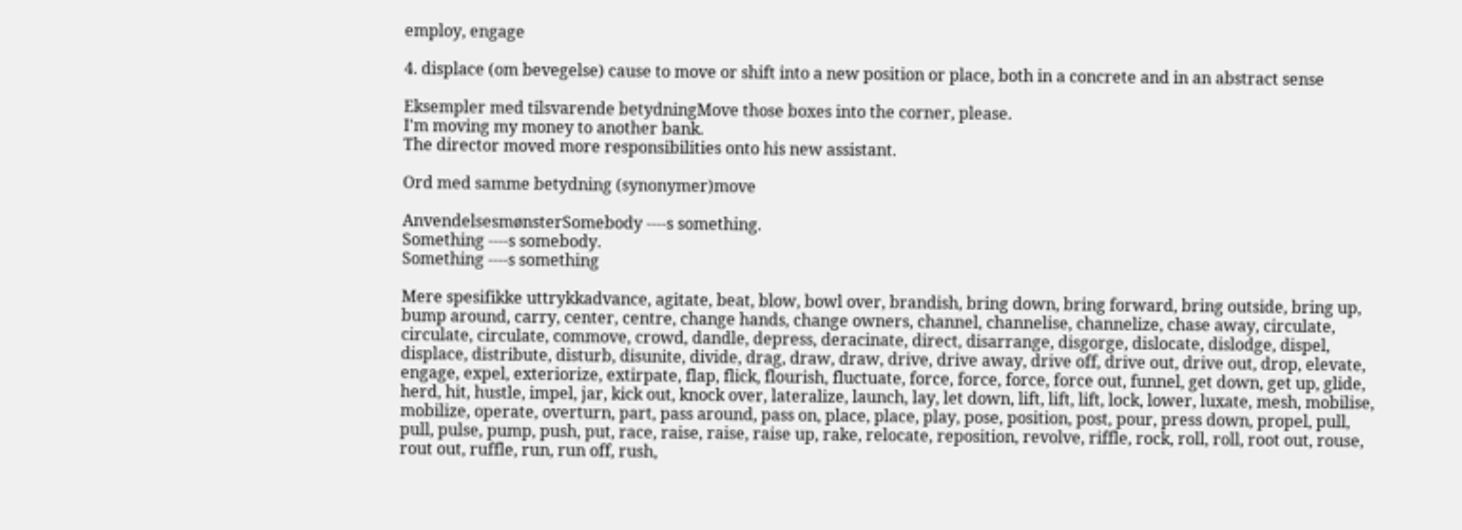employ, engage

4. displace (om bevegelse) cause to move or shift into a new position or place, both in a concrete and in an abstract sense

Eksempler med tilsvarende betydningMove those boxes into the corner, please.
I'm moving my money to another bank.
The director moved more responsibilities onto his new assistant.

Ord med samme betydning (synonymer)move

AnvendelsesmønsterSomebody ----s something.
Something ----s somebody.
Something ----s something

Mere spesifikke uttrykkadvance, agitate, beat, blow, bowl over, brandish, bring down, bring forward, bring outside, bring up, bump around, carry, center, centre, change hands, change owners, channel, channelise, channelize, chase away, circulate, circulate, circulate, commove, crowd, dandle, depress, deracinate, direct, disarrange, disgorge, dislocate, dislodge, dispel, displace, distribute, disturb, disunite, divide, drag, draw, draw, drive, drive away, drive off, drive out, drive out, drop, elevate, engage, expel, exteriorize, extirpate, flap, flick, flourish, fluctuate, force, force, force, force out, funnel, get down, get up, glide, herd, hit, hustle, impel, jar, kick out, knock over, lateralize, launch, lay, let down, lift, lift, lift, lock, lower, luxate, mesh, mobilise, mobilize, operate, overturn, part, pass around, pass on, place, place, play, pose, position, post, pour, press down, propel, pull, pull, pulse, pump, push, put, race, raise, raise, raise up, rake, relocate, reposition, revolve, riffle, rock, roll, roll, root out, rouse, rout out, ruffle, run, run off, rush,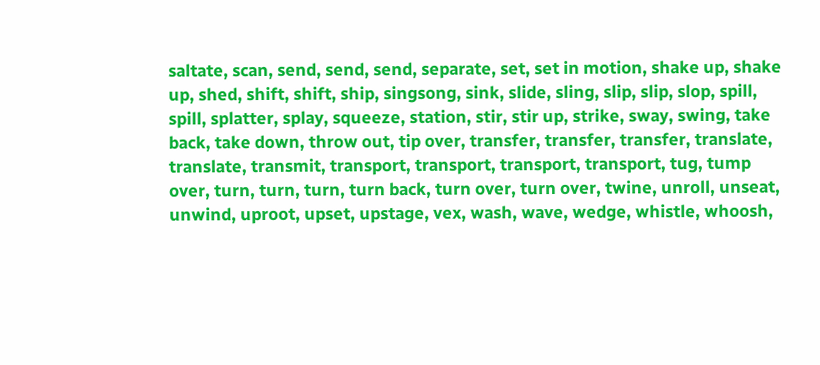saltate, scan, send, send, send, separate, set, set in motion, shake up, shake up, shed, shift, shift, ship, singsong, sink, slide, sling, slip, slip, slop, spill, spill, splatter, splay, squeeze, station, stir, stir up, strike, sway, swing, take back, take down, throw out, tip over, transfer, transfer, transfer, translate, translate, transmit, transport, transport, transport, transport, tug, tump over, turn, turn, turn, turn back, turn over, turn over, twine, unroll, unseat, unwind, uproot, upset, upstage, vex, wash, wave, wedge, whistle, whoosh,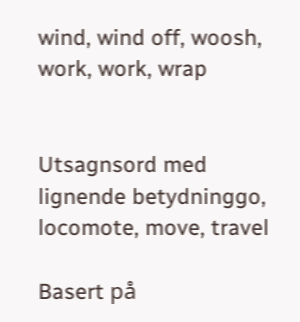wind, wind off, woosh, work, work, wrap


Utsagnsord med lignende betydninggo, locomote, move, travel

Basert på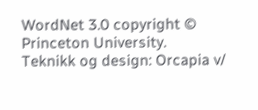WordNet 3.0 copyright © Princeton University.
Teknikk og design: Orcapia v/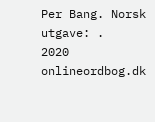Per Bang. Norsk utgave: .
2020 onlineordbog.dk